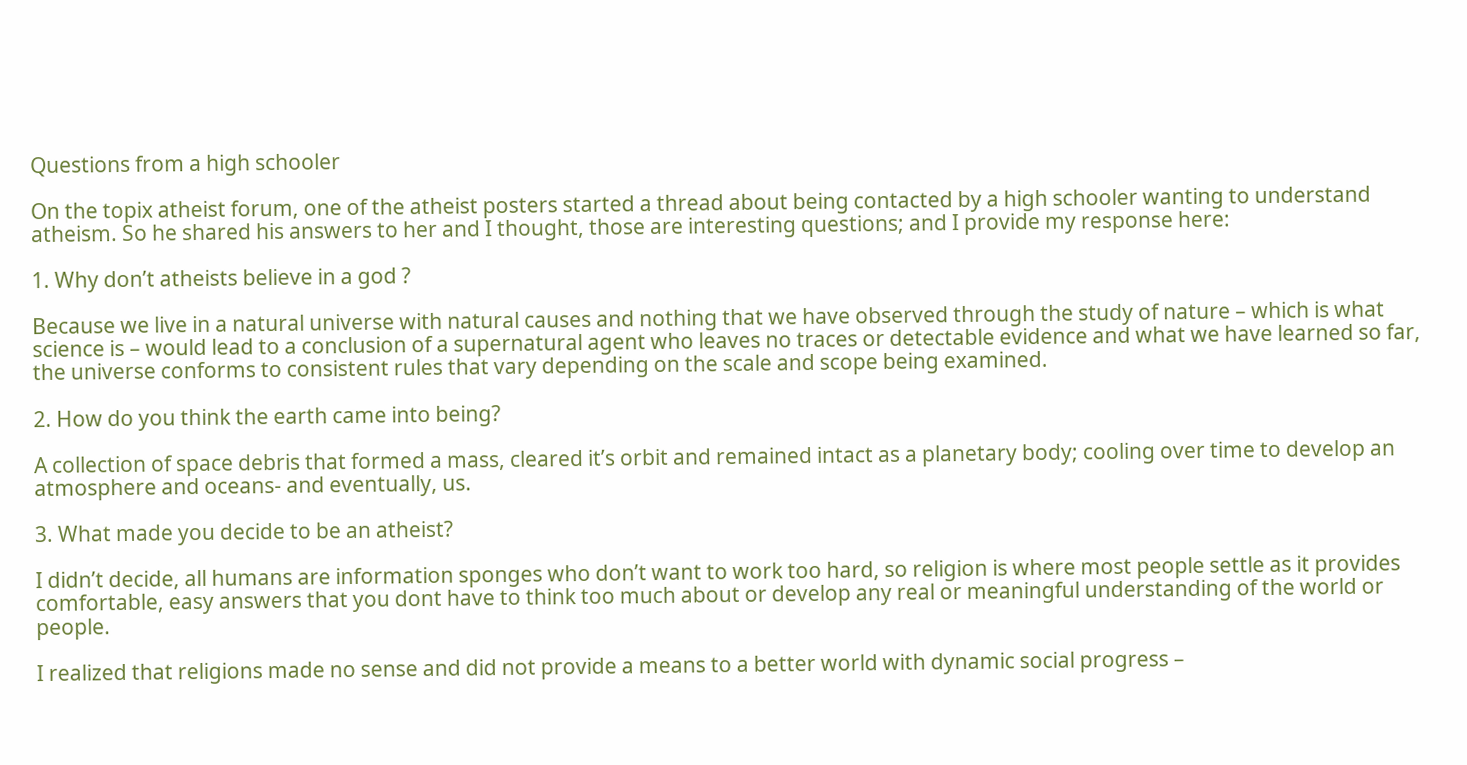Questions from a high schooler

On the topix atheist forum, one of the atheist posters started a thread about being contacted by a high schooler wanting to understand atheism. So he shared his answers to her and I thought, those are interesting questions; and I provide my response here:

1. Why don’t atheists believe in a god ?

Because we live in a natural universe with natural causes and nothing that we have observed through the study of nature – which is what science is – would lead to a conclusion of a supernatural agent who leaves no traces or detectable evidence and what we have learned so far, the universe conforms to consistent rules that vary depending on the scale and scope being examined.

2. How do you think the earth came into being?

A collection of space debris that formed a mass, cleared it’s orbit and remained intact as a planetary body; cooling over time to develop an atmosphere and oceans- and eventually, us.

3. What made you decide to be an atheist?

I didn’t decide, all humans are information sponges who don’t want to work too hard, so religion is where most people settle as it provides comfortable, easy answers that you dont have to think too much about or develop any real or meaningful understanding of the world or people.

I realized that religions made no sense and did not provide a means to a better world with dynamic social progress –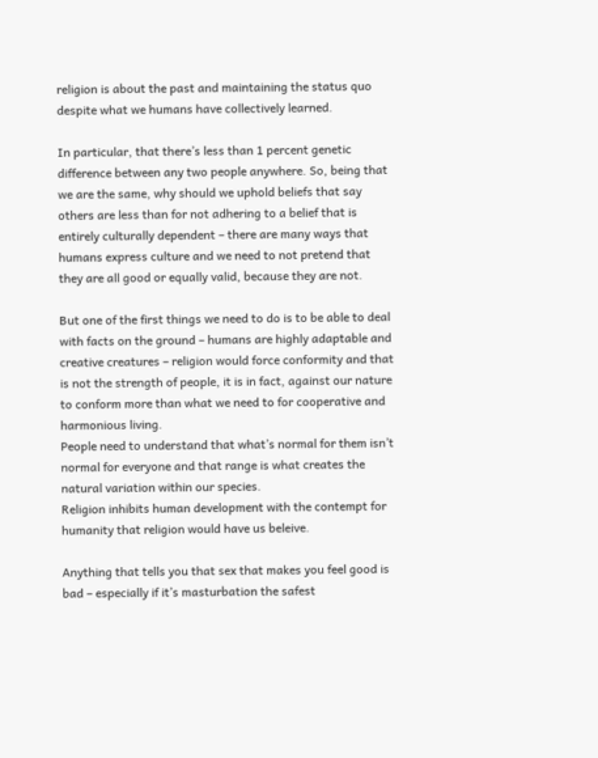religion is about the past and maintaining the status quo despite what we humans have collectively learned.

In particular, that there’s less than 1 percent genetic difference between any two people anywhere. So, being that we are the same, why should we uphold beliefs that say others are less than for not adhering to a belief that is entirely culturally dependent – there are many ways that humans express culture and we need to not pretend that they are all good or equally valid, because they are not.

But one of the first things we need to do is to be able to deal with facts on the ground – humans are highly adaptable and creative creatures – religion would force conformity and that is not the strength of people, it is in fact, against our nature to conform more than what we need to for cooperative and harmonious living.
People need to understand that what’s normal for them isn’t normal for everyone and that range is what creates the natural variation within our species.
Religion inhibits human development with the contempt for humanity that religion would have us beleive.

Anything that tells you that sex that makes you feel good is bad – especially if it’s masturbation the safest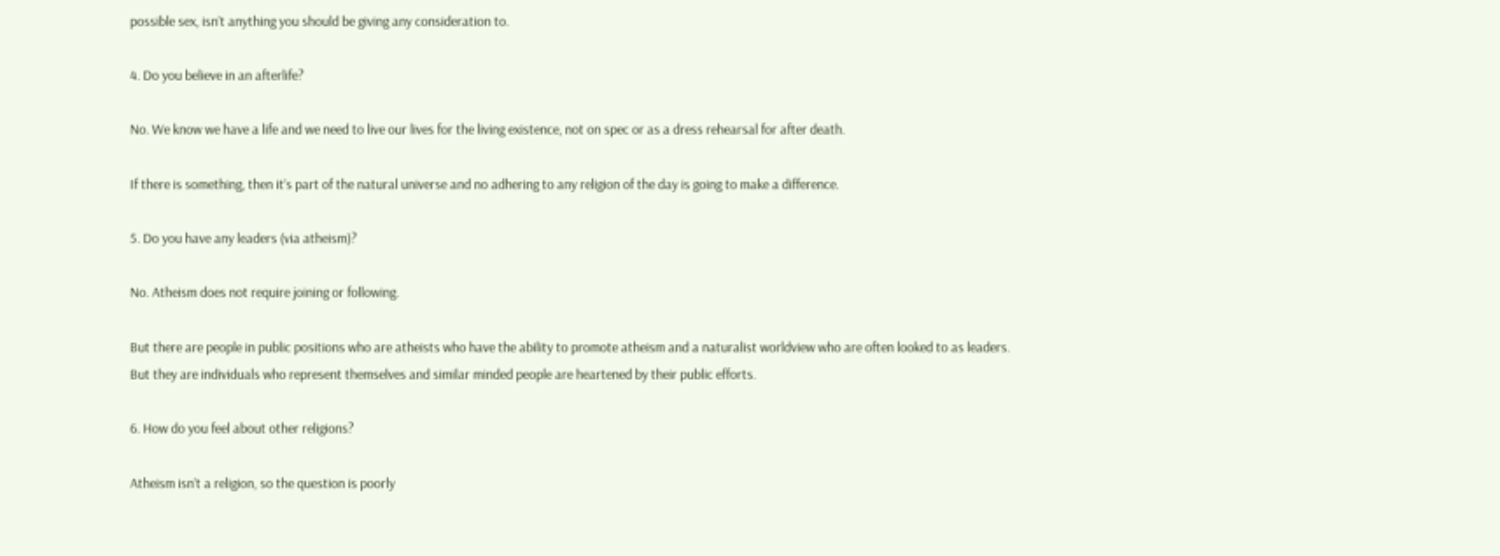possible sex, isn’t anything you should be giving any consideration to.

4. Do you believe in an afterlife?

No. We know we have a life and we need to live our lives for the living existence, not on spec or as a dress rehearsal for after death.

If there is something, then it’s part of the natural universe and no adhering to any religion of the day is going to make a difference.

5. Do you have any leaders (via atheism)?

No. Atheism does not require joining or following.

But there are people in public positions who are atheists who have the ability to promote atheism and a naturalist worldview who are often looked to as leaders.
But they are individuals who represent themselves and similar minded people are heartened by their public efforts.

6. How do you feel about other religions?

Atheism isn’t a religion, so the question is poorly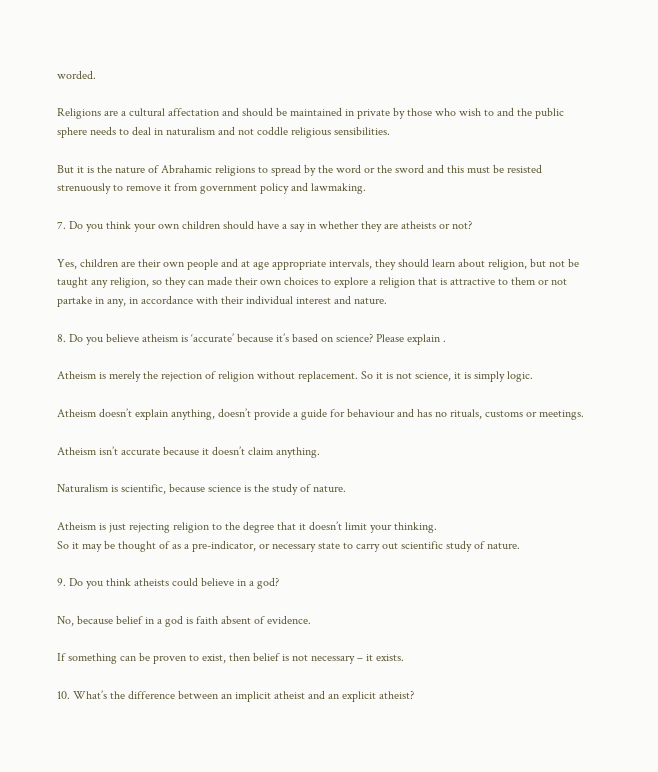worded.

Religions are a cultural affectation and should be maintained in private by those who wish to and the public sphere needs to deal in naturalism and not coddle religious sensibilities.

But it is the nature of Abrahamic religions to spread by the word or the sword and this must be resisted strenuously to remove it from government policy and lawmaking.

7. Do you think your own children should have a say in whether they are atheists or not?

Yes, children are their own people and at age appropriate intervals, they should learn about religion, but not be taught any religion, so they can made their own choices to explore a religion that is attractive to them or not partake in any, in accordance with their individual interest and nature.

8. Do you believe atheism is ‘accurate’ because it’s based on science? Please explain .

Atheism is merely the rejection of religion without replacement. So it is not science, it is simply logic.

Atheism doesn’t explain anything, doesn’t provide a guide for behaviour and has no rituals, customs or meetings.

Atheism isn’t accurate because it doesn’t claim anything.

Naturalism is scientific, because science is the study of nature.

Atheism is just rejecting religion to the degree that it doesn’t limit your thinking.
So it may be thought of as a pre-indicator, or necessary state to carry out scientific study of nature.

9. Do you think atheists could believe in a god?

No, because belief in a god is faith absent of evidence.

If something can be proven to exist, then belief is not necessary – it exists.

10. What’s the difference between an implicit atheist and an explicit atheist?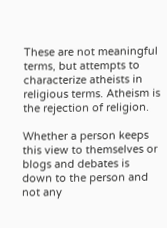These are not meaningful terms, but attempts to characterize atheists in religious terms. Atheism is the rejection of religion.

Whether a person keeps this view to themselves or blogs and debates is down to the person and not any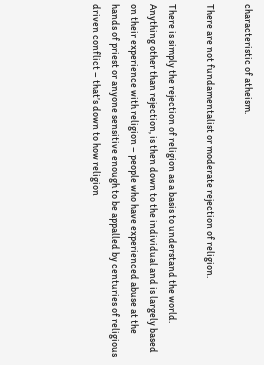characteristic of atheism.

There are not fundamentalist or moderate rejection of religion.

There is simply the rejection of religion as a basis to understand the world.
Anything other than rejection, is then down to the individual and is largely based on their experience with religion – people who have experienced abuse at the hands of priest or anyone sensitive enough to be appalled by centuries of religious driven conflict – that’s down to how religion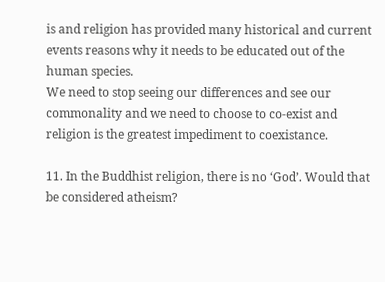is and religion has provided many historical and current events reasons why it needs to be educated out of the human species.
We need to stop seeing our differences and see our commonality and we need to choose to co-exist and religion is the greatest impediment to coexistance.

11. In the Buddhist religion, there is no ‘God’. Would that be considered atheism?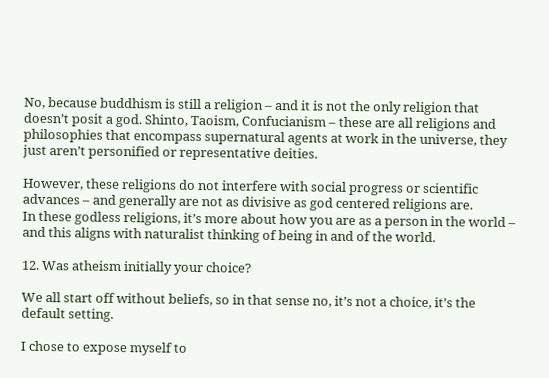No, because buddhism is still a religion – and it is not the only religion that doesn’t posit a god. Shinto, Taoism, Confucianism – these are all religions and philosophies that encompass supernatural agents at work in the universe, they just aren’t personified or representative deities.

However, these religions do not interfere with social progress or scientific advances – and generally are not as divisive as god centered religions are.
In these godless religions, it’s more about how you are as a person in the world – and this aligns with naturalist thinking of being in and of the world.

12. Was atheism initially your choice?

We all start off without beliefs, so in that sense no, it’s not a choice, it’s the default setting.

I chose to expose myself to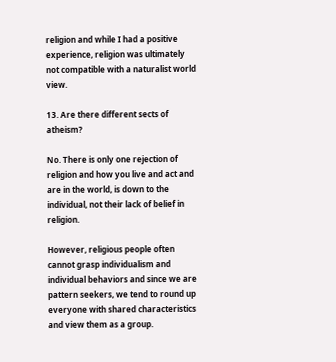religion and while I had a positive experience, religion was ultimately not compatible with a naturalist world view.

13. Are there different sects of atheism?

No. There is only one rejection of religion and how you live and act and are in the world, is down to the individual, not their lack of belief in religion.

However, religious people often cannot grasp individualism and individual behaviors and since we are pattern seekers, we tend to round up everyone with shared characteristics and view them as a group.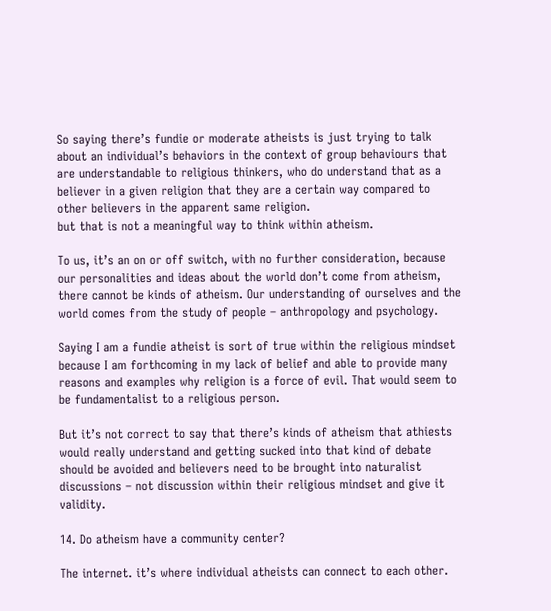So saying there’s fundie or moderate atheists is just trying to talk about an individual’s behaviors in the context of group behaviours that are understandable to religious thinkers, who do understand that as a believer in a given religion that they are a certain way compared to other believers in the apparent same religion.
but that is not a meaningful way to think within atheism.

To us, it’s an on or off switch, with no further consideration, because our personalities and ideas about the world don’t come from atheism, there cannot be kinds of atheism. Our understanding of ourselves and the world comes from the study of people – anthropology and psychology.

Saying I am a fundie atheist is sort of true within the religious mindset because I am forthcoming in my lack of belief and able to provide many reasons and examples why religion is a force of evil. That would seem to be fundamentalist to a religious person.

But it’s not correct to say that there’s kinds of atheism that athiests would really understand and getting sucked into that kind of debate should be avoided and believers need to be brought into naturalist discussions – not discussion within their religious mindset and give it validity.

14. Do atheism have a community center?

The internet. it’s where individual atheists can connect to each other.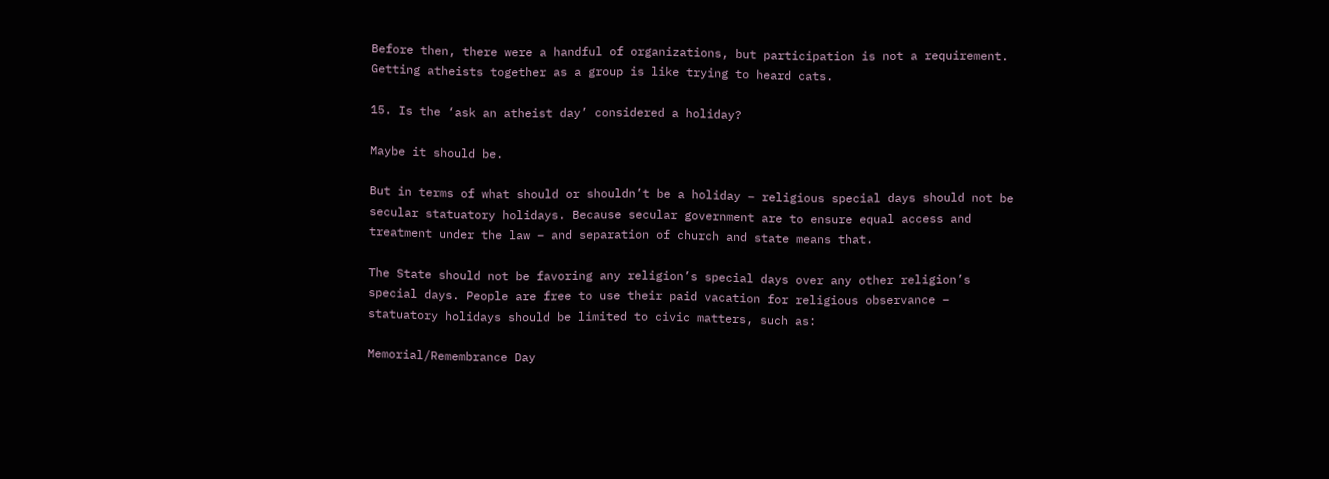Before then, there were a handful of organizations, but participation is not a requirement. Getting atheists together as a group is like trying to heard cats.

15. Is the ‘ask an atheist day’ considered a holiday?

Maybe it should be.

But in terms of what should or shouldn’t be a holiday – religious special days should not be secular statuatory holidays. Because secular government are to ensure equal access and treatment under the law – and separation of church and state means that.

The State should not be favoring any religion’s special days over any other religion’s special days. People are free to use their paid vacation for religious observance – statuatory holidays should be limited to civic matters, such as:

Memorial/Remembrance Day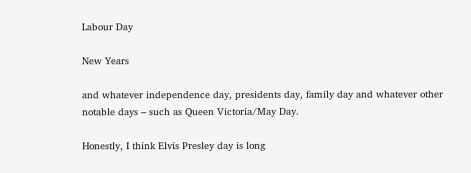Labour Day

New Years

and whatever independence day, presidents day, family day and whatever other notable days – such as Queen Victoria/May Day.

Honestly, I think Elvis Presley day is long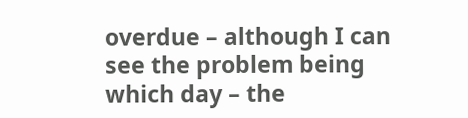overdue – although I can see the problem being which day – the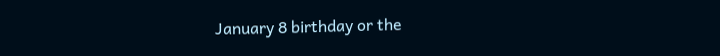January 8 birthday or the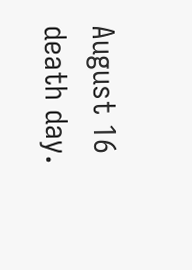August 16 death day.